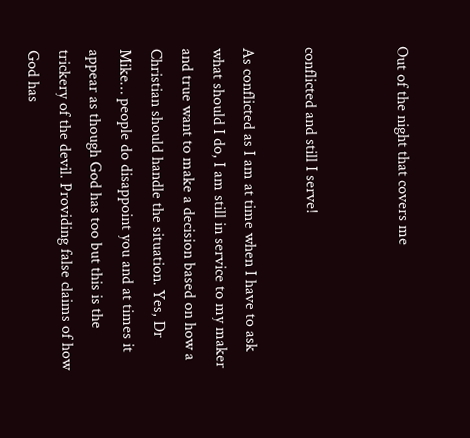Out of the night that covers me


conflicted and still I serve!

As conflicted as I am at time when I have to ask what should I do, I am still in service to my maker and true want to make a decision based on how a Christian should handle the situation. Yes, Dr Mike… people do disappoint you and at times it appear as though God has too but this is the trickery of the devil. Providing false claims of how God has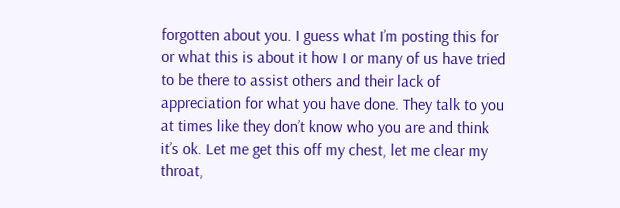forgotten about you. I guess what I’m posting this for or what this is about it how I or many of us have tried to be there to assist others and their lack of appreciation for what you have done. They talk to you at times like they don’t know who you are and think it’s ok. Let me get this off my chest, let me clear my throat,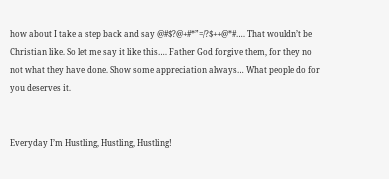how about I take a step back and say @#$?@+#*”=/?$++@*#…. That wouldn’t be Christian like. So let me say it like this…. Father God forgive them, for they no not what they have done. Show some appreciation always… What people do for you deserves it.


Everyday I’m Hustling, Hustling, Hustling!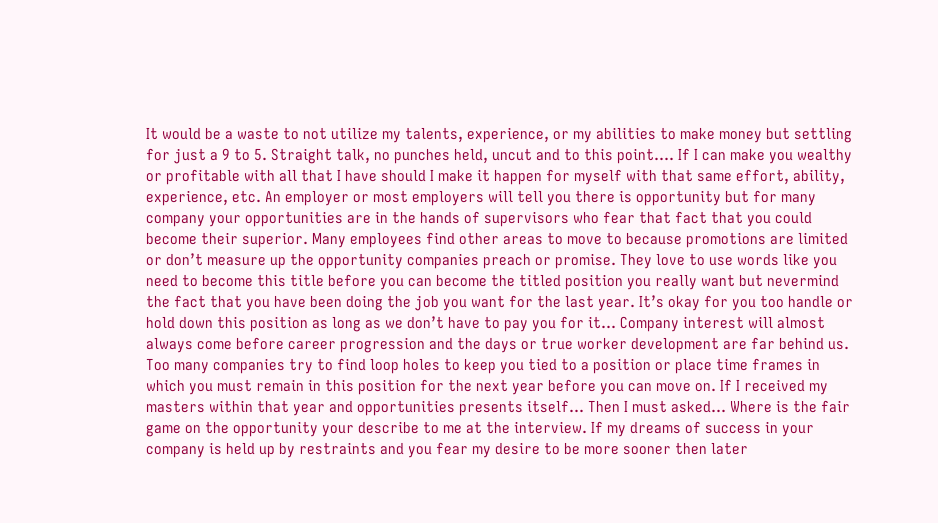It would be a waste to not utilize my talents, experience, or my abilities to make money but settling for just a 9 to 5. Straight talk, no punches held, uncut and to this point…. If I can make you wealthy or profitable with all that I have should I make it happen for myself with that same effort, ability, experience, etc. An employer or most employers will tell you there is opportunity but for many company your opportunities are in the hands of supervisors who fear that fact that you could become their superior. Many employees find other areas to move to because promotions are limited or don’t measure up the opportunity companies preach or promise. They love to use words like you need to become this title before you can become the titled position you really want but nevermind the fact that you have been doing the job you want for the last year. It’s okay for you too handle or hold down this position as long as we don’t have to pay you for it… Company interest will almost always come before career progression and the days or true worker development are far behind us. Too many companies try to find loop holes to keep you tied to a position or place time frames in which you must remain in this position for the next year before you can move on. If I received my masters within that year and opportunities presents itself… Then I must asked… Where is the fair game on the opportunity your describe to me at the interview. If my dreams of success in your company is held up by restraints and you fear my desire to be more sooner then later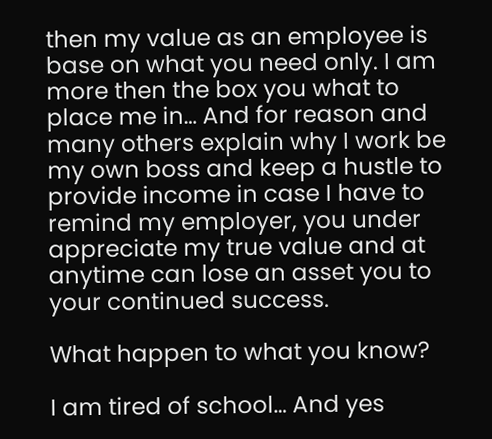then my value as an employee is base on what you need only. I am more then the box you what to place me in… And for reason and many others explain why I work be my own boss and keep a hustle to provide income in case I have to remind my employer, you under appreciate my true value and at anytime can lose an asset you to your continued success.

What happen to what you know?

I am tired of school… And yes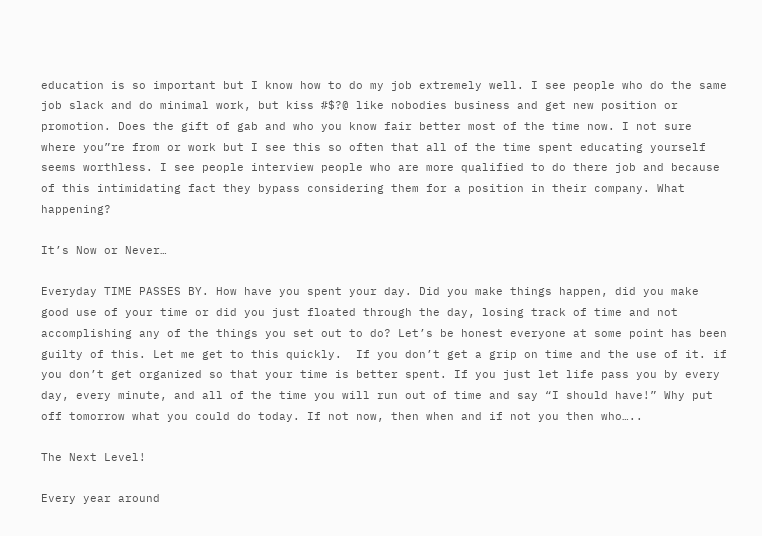education is so important but I know how to do my job extremely well. I see people who do the same job slack and do minimal work, but kiss #$?@ like nobodies business and get new position or promotion. Does the gift of gab and who you know fair better most of the time now. I not sure where you”re from or work but I see this so often that all of the time spent educating yourself seems worthless. I see people interview people who are more qualified to do there job and because of this intimidating fact they bypass considering them for a position in their company. What happening?

It’s Now or Never…

Everyday TIME PASSES BY. How have you spent your day. Did you make things happen, did you make good use of your time or did you just floated through the day, losing track of time and not accomplishing any of the things you set out to do? Let’s be honest everyone at some point has been guilty of this. Let me get to this quickly.  If you don’t get a grip on time and the use of it. if you don’t get organized so that your time is better spent. If you just let life pass you by every day, every minute, and all of the time you will run out of time and say “I should have!” Why put off tomorrow what you could do today. If not now, then when and if not you then who…..

The Next Level!

Every year around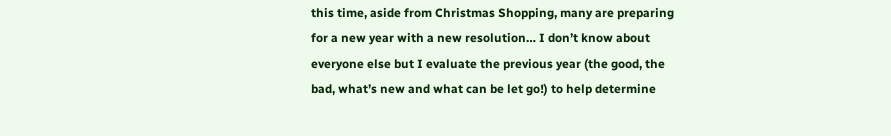this time, aside from Christmas Shopping, many are preparing for a new year with a new resolution… I don’t know about everyone else but I evaluate the previous year (the good, the bad, what’s new and what can be let go!) to help determine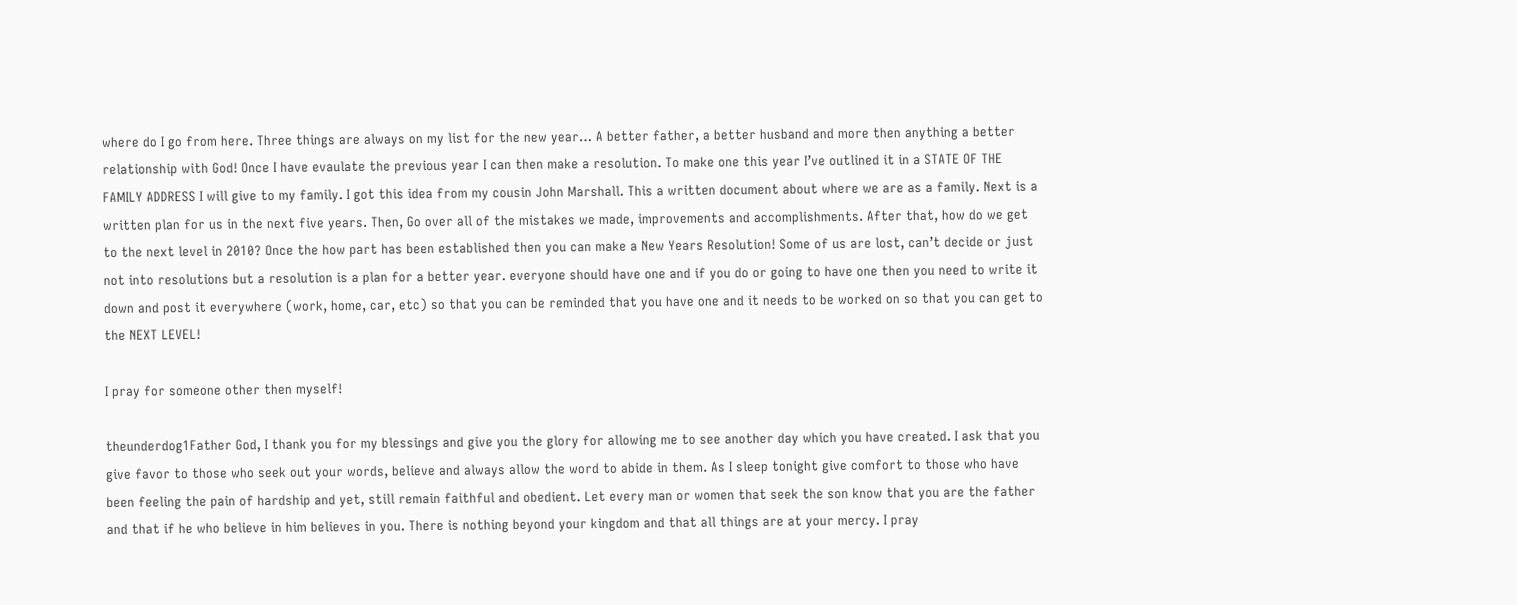where do I go from here. Three things are always on my list for the new year… A better father, a better husband and more then anything a better relationship with God! Once I have evaulate the previous year I can then make a resolution. To make one this year I’ve outlined it in a STATE OF THE FAMILY ADDRESS I will give to my family. I got this idea from my cousin John Marshall. This a written document about where we are as a family. Next is a written plan for us in the next five years. Then, Go over all of the mistakes we made, improvements and accomplishments. After that, how do we get to the next level in 2010? Once the how part has been established then you can make a New Years Resolution! Some of us are lost, can’t decide or just not into resolutions but a resolution is a plan for a better year. everyone should have one and if you do or going to have one then you need to write it down and post it everywhere (work, home, car, etc) so that you can be reminded that you have one and it needs to be worked on so that you can get to the NEXT LEVEL!

I pray for someone other then myself!

theunderdog1Father God, I thank you for my blessings and give you the glory for allowing me to see another day which you have created. I ask that you give favor to those who seek out your words, believe and always allow the word to abide in them. As I sleep tonight give comfort to those who have been feeling the pain of hardship and yet, still remain faithful and obedient. Let every man or women that seek the son know that you are the father and that if he who believe in him believes in you. There is nothing beyond your kingdom and that all things are at your mercy. I pray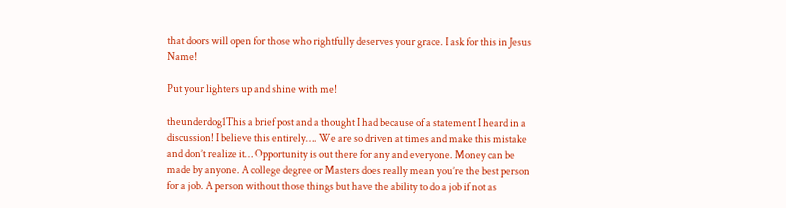that doors will open for those who rightfully deserves your grace. I ask for this in Jesus Name!

Put your lighters up and shine with me!

theunderdog1This a brief post and a thought I had because of a statement I heard in a discussion! I believe this entirely…. We are so driven at times and make this mistake and don’t realize it… Opportunity is out there for any and everyone. Money can be made by anyone. A college degree or Masters does really mean you’re the best person for a job. A person without those things but have the ability to do a job if not as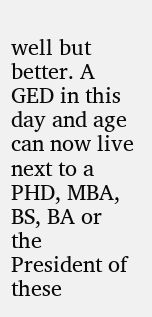well but better. A GED in this day and age can now live next to a PHD, MBA, BS, BA or the President of these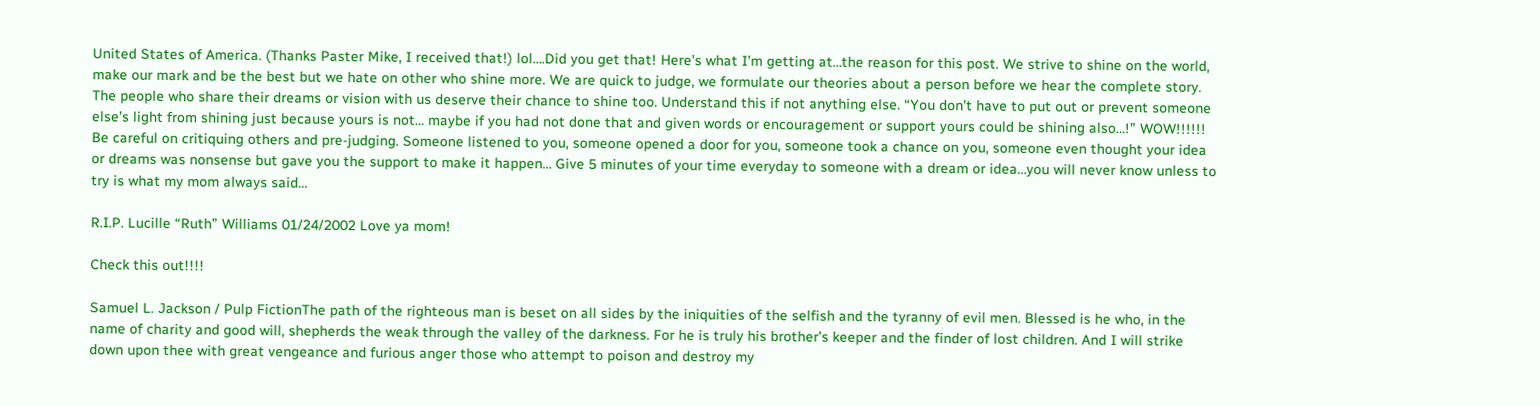United States of America. (Thanks Paster Mike, I received that!) lol….Did you get that! Here’s what I’m getting at…the reason for this post. We strive to shine on the world, make our mark and be the best but we hate on other who shine more. We are quick to judge, we formulate our theories about a person before we hear the complete story. The people who share their dreams or vision with us deserve their chance to shine too. Understand this if not anything else. “You don’t have to put out or prevent someone else’s light from shining just because yours is not… maybe if you had not done that and given words or encouragement or support yours could be shining also…!” WOW!!!!!! Be careful on critiquing others and pre-judging. Someone listened to you, someone opened a door for you, someone took a chance on you, someone even thought your idea or dreams was nonsense but gave you the support to make it happen… Give 5 minutes of your time everyday to someone with a dream or idea…you will never know unless to try is what my mom always said…

R.I.P. Lucille “Ruth” Williams 01/24/2002 Love ya mom!

Check this out!!!!

Samuel L. Jackson / Pulp FictionThe path of the righteous man is beset on all sides by the iniquities of the selfish and the tyranny of evil men. Blessed is he who, in the name of charity and good will, shepherds the weak through the valley of the darkness. For he is truly his brother’s keeper and the finder of lost children. And I will strike down upon thee with great vengeance and furious anger those who attempt to poison and destroy my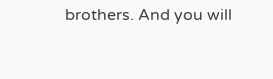brothers. And you will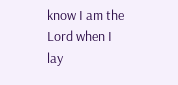know I am the Lord when I lay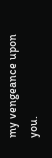my vengeance upon you.